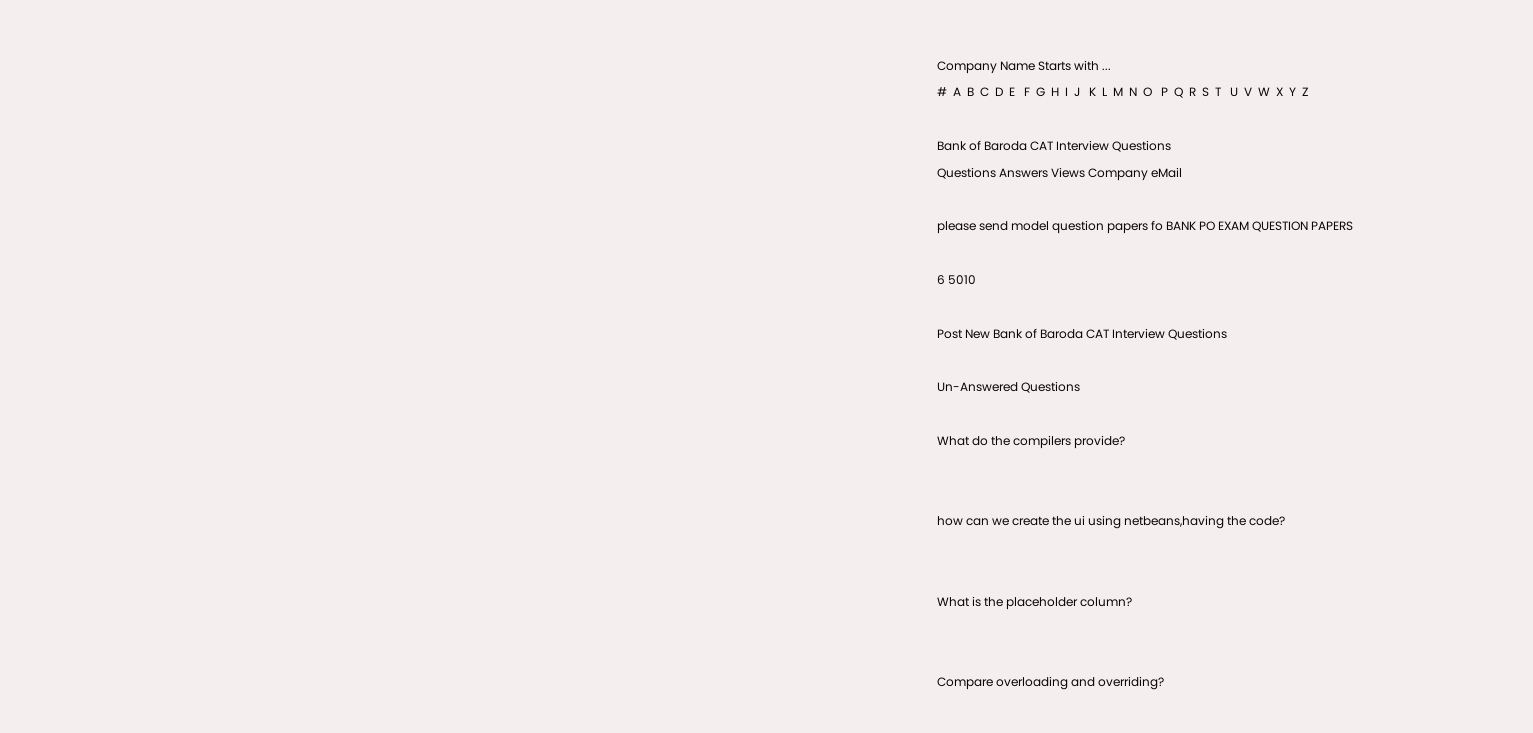Company Name Starts with ...
#  A  B  C  D  E   F  G  H  I  J   K  L  M  N  O   P  Q  R  S  T   U  V  W  X  Y  Z

Bank of Baroda CAT Interview Questions
Questions Answers Views Company eMail

please send model question papers fo BANK PO EXAM QUESTION PAPERS

6 5010

Post New Bank of Baroda CAT Interview Questions

Un-Answered Questions

What do the compilers provide?


how can we create the ui using netbeans,having the code?


What is the placeholder column?


Compare overloading and overriding?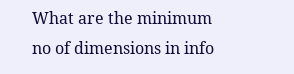What are the minimum no of dimensions in info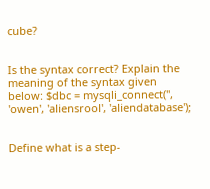cube?


Is the syntax correct? Explain the meaning of the syntax given below: $dbc = mysqli_connect('', 'owen', 'aliensrool', 'aliendatabase');


Define what is a step-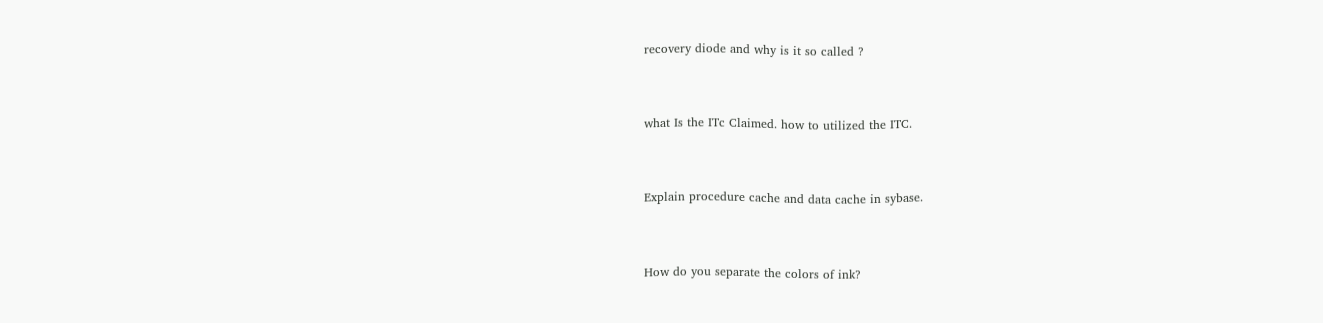recovery diode and why is it so called ?


what Is the ITc Claimed. how to utilized the ITC.


Explain procedure cache and data cache in sybase.


How do you separate the colors of ink?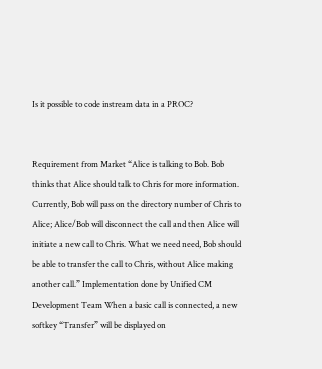Is it possible to code instream data in a PROC?


Requirement from Market “Alice is talking to Bob. Bob thinks that Alice should talk to Chris for more information. Currently, Bob will pass on the directory number of Chris to Alice; Alice/Bob will disconnect the call and then Alice will initiate a new call to Chris. What we need need, Bob should be able to transfer the call to Chris, without Alice making another call.” Implementation done by Unified CM Development Team When a basic call is connected, a new softkey “Transfer” will be displayed on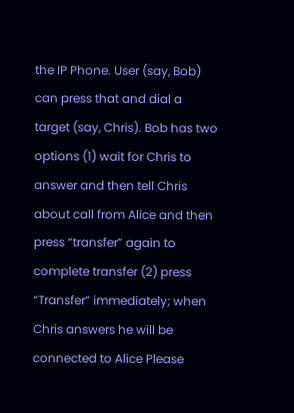the IP Phone. User (say, Bob) can press that and dial a target (say, Chris). Bob has two options (1) wait for Chris to answer and then tell Chris about call from Alice and then press “transfer” again to complete transfer (2) press “Transfer” immediately; when Chris answers he will be connected to Alice Please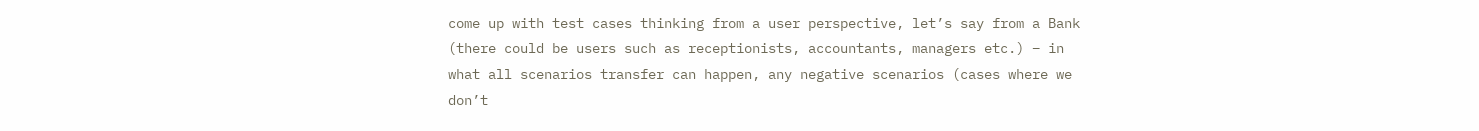come up with test cases thinking from a user perspective, let’s say from a Bank (there could be users such as receptionists, accountants, managers etc.) – in what all scenarios transfer can happen, any negative scenarios (cases where we don’t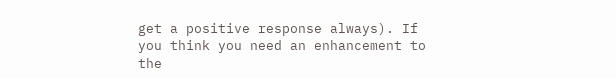get a positive response always). If you think you need an enhancement to the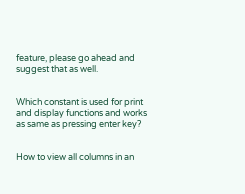feature, please go ahead and suggest that as well.


Which constant is used for print and display functions and works as same as pressing enter key?


How to view all columns in an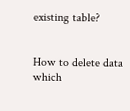existing table?


How to delete data which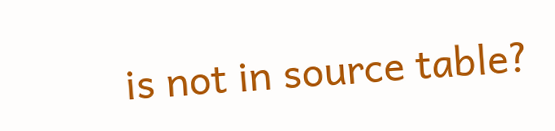is not in source table?